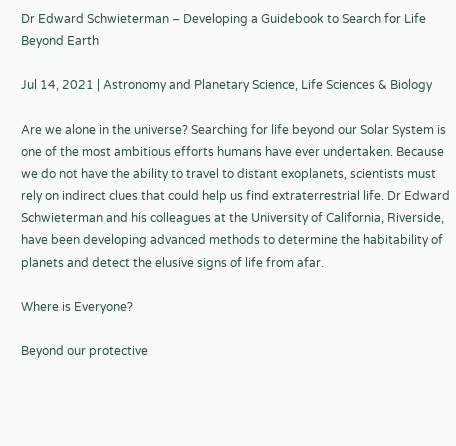Dr Edward Schwieterman – Developing a Guidebook to Search for Life Beyond Earth

Jul 14, 2021 | Astronomy and Planetary Science, Life Sciences & Biology

Are we alone in the universe? Searching for life beyond our Solar System is one of the most ambitious efforts humans have ever undertaken. Because we do not have the ability to travel to distant exoplanets, scientists must rely on indirect clues that could help us find extraterrestrial life. Dr Edward Schwieterman and his colleagues at the University of California, Riverside, have been developing advanced methods to determine the habitability of planets and detect the elusive signs of life from afar.

Where is Everyone?

Beyond our protective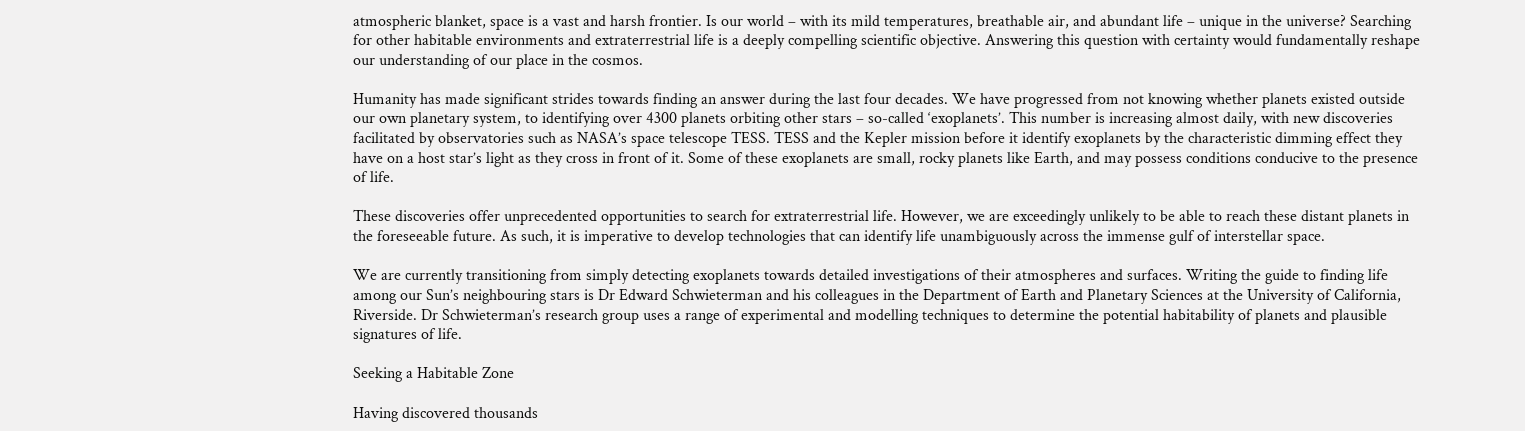atmospheric blanket, space is a vast and harsh frontier. Is our world – with its mild temperatures, breathable air, and abundant life – unique in the universe? Searching for other habitable environments and extraterrestrial life is a deeply compelling scientific objective. Answering this question with certainty would fundamentally reshape our understanding of our place in the cosmos.

Humanity has made significant strides towards finding an answer during the last four decades. We have progressed from not knowing whether planets existed outside our own planetary system, to identifying over 4300 planets orbiting other stars – so-called ‘exoplanets’. This number is increasing almost daily, with new discoveries facilitated by observatories such as NASA’s space telescope TESS. TESS and the Kepler mission before it identify exoplanets by the characteristic dimming effect they have on a host star’s light as they cross in front of it. Some of these exoplanets are small, rocky planets like Earth, and may possess conditions conducive to the presence of life.

These discoveries offer unprecedented opportunities to search for extraterrestrial life. However, we are exceedingly unlikely to be able to reach these distant planets in the foreseeable future. As such, it is imperative to develop technologies that can identify life unambiguously across the immense gulf of interstellar space.

We are currently transitioning from simply detecting exoplanets towards detailed investigations of their atmospheres and surfaces. Writing the guide to finding life among our Sun’s neighbouring stars is Dr Edward Schwieterman and his colleagues in the Department of Earth and Planetary Sciences at the University of California, Riverside. Dr Schwieterman’s research group uses a range of experimental and modelling techniques to determine the potential habitability of planets and plausible signatures of life.

Seeking a Habitable Zone

Having discovered thousands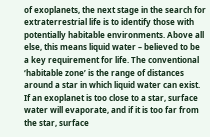of exoplanets, the next stage in the search for extraterrestrial life is to identify those with potentially habitable environments. Above all else, this means liquid water – believed to be a key requirement for life. The conventional ‘habitable zone’ is the range of distances around a star in which liquid water can exist. If an exoplanet is too close to a star, surface water will evaporate, and if it is too far from the star, surface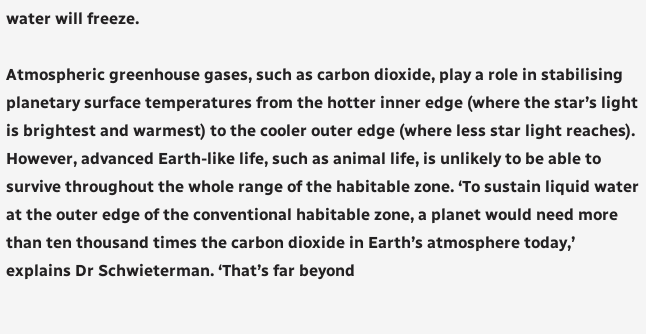water will freeze.

Atmospheric greenhouse gases, such as carbon dioxide, play a role in stabilising planetary surface temperatures from the hotter inner edge (where the star’s light is brightest and warmest) to the cooler outer edge (where less star light reaches). However, advanced Earth-like life, such as animal life, is unlikely to be able to survive throughout the whole range of the habitable zone. ‘To sustain liquid water at the outer edge of the conventional habitable zone, a planet would need more than ten thousand times the carbon dioxide in Earth’s atmosphere today,’ explains Dr Schwieterman. ‘That’s far beyond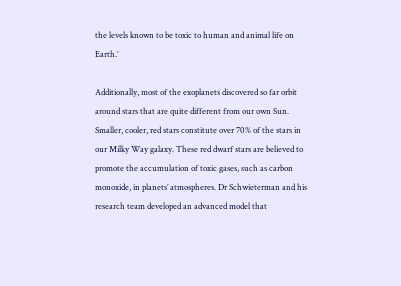the levels known to be toxic to human and animal life on Earth.’

Additionally, most of the exoplanets discovered so far orbit around stars that are quite different from our own Sun. Smaller, cooler, red stars constitute over 70% of the stars in our Milky Way galaxy. These red dwarf stars are believed to promote the accumulation of toxic gases, such as carbon monoxide, in planets’ atmospheres. Dr Schwieterman and his research team developed an advanced model that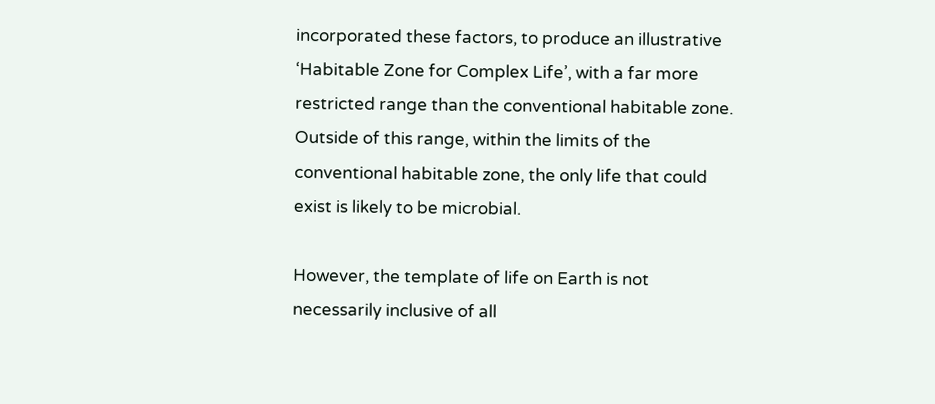incorporated these factors, to produce an illustrative ‘Habitable Zone for Complex Life’, with a far more restricted range than the conventional habitable zone. Outside of this range, within the limits of the conventional habitable zone, the only life that could exist is likely to be microbial.

However, the template of life on Earth is not necessarily inclusive of all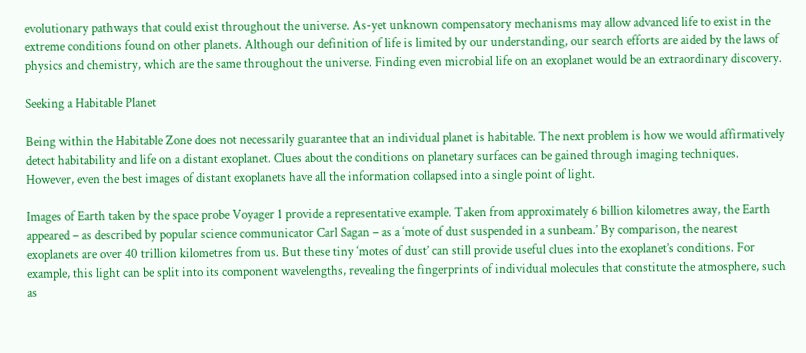evolutionary pathways that could exist throughout the universe. As-yet unknown compensatory mechanisms may allow advanced life to exist in the extreme conditions found on other planets. Although our definition of life is limited by our understanding, our search efforts are aided by the laws of physics and chemistry, which are the same throughout the universe. Finding even microbial life on an exoplanet would be an extraordinary discovery.

Seeking a Habitable Planet

Being within the Habitable Zone does not necessarily guarantee that an individual planet is habitable. The next problem is how we would affirmatively detect habitability and life on a distant exoplanet. Clues about the conditions on planetary surfaces can be gained through imaging techniques. However, even the best images of distant exoplanets have all the information collapsed into a single point of light.

Images of Earth taken by the space probe Voyager 1 provide a representative example. Taken from approximately 6 billion kilometres away, the Earth appeared – as described by popular science communicator Carl Sagan – as a ‘mote of dust suspended in a sunbeam.’ By comparison, the nearest exoplanets are over 40 trillion kilometres from us. But these tiny ‘motes of dust’ can still provide useful clues into the exoplanet’s conditions. For example, this light can be split into its component wavelengths, revealing the fingerprints of individual molecules that constitute the atmosphere, such as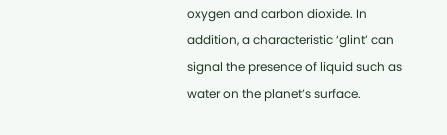oxygen and carbon dioxide. In addition, a characteristic ‘glint’ can signal the presence of liquid such as water on the planet’s surface.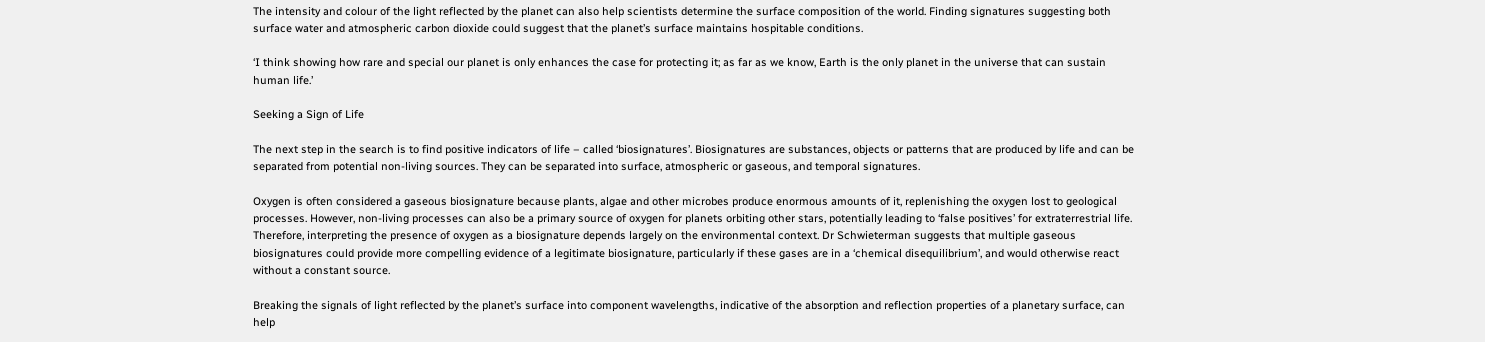The intensity and colour of the light reflected by the planet can also help scientists determine the surface composition of the world. Finding signatures suggesting both surface water and atmospheric carbon dioxide could suggest that the planet’s surface maintains hospitable conditions.

‘I think showing how rare and special our planet is only enhances the case for protecting it; as far as we know, Earth is the only planet in the universe that can sustain human life.’

Seeking a Sign of Life

The next step in the search is to find positive indicators of life – called ‘biosignatures’. Biosignatures are substances, objects or patterns that are produced by life and can be separated from potential non-living sources. They can be separated into surface, atmospheric or gaseous, and temporal signatures.

Oxygen is often considered a gaseous biosignature because plants, algae and other microbes produce enormous amounts of it, replenishing the oxygen lost to geological processes. However, non-living processes can also be a primary source of oxygen for planets orbiting other stars, potentially leading to ‘false positives’ for extraterrestrial life. Therefore, interpreting the presence of oxygen as a biosignature depends largely on the environmental context. Dr Schwieterman suggests that multiple gaseous biosignatures could provide more compelling evidence of a legitimate biosignature, particularly if these gases are in a ‘chemical disequilibrium’, and would otherwise react without a constant source.

Breaking the signals of light reflected by the planet’s surface into component wavelengths, indicative of the absorption and reflection properties of a planetary surface, can help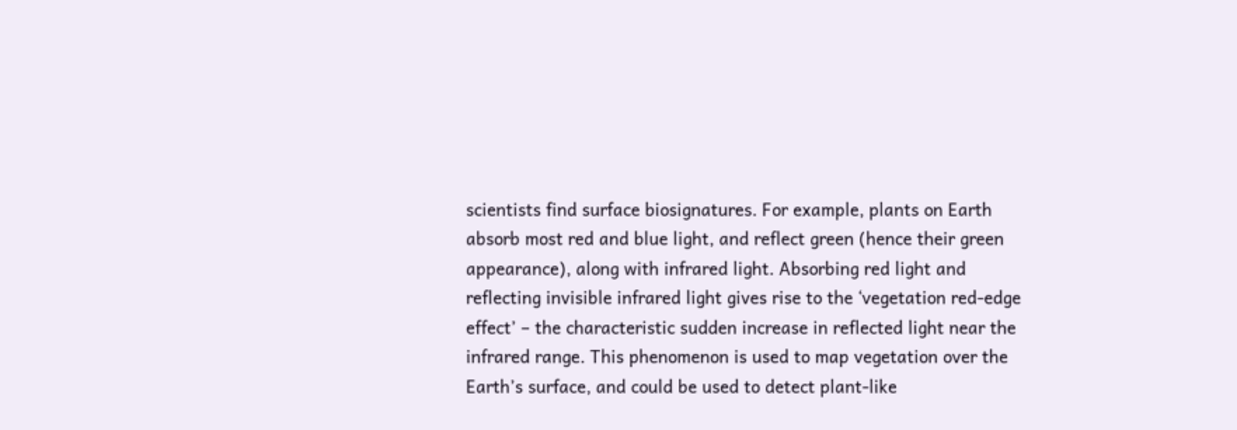scientists find surface biosignatures. For example, plants on Earth absorb most red and blue light, and reflect green (hence their green appearance), along with infrared light. Absorbing red light and reflecting invisible infrared light gives rise to the ‘vegetation red-edge effect’ – the characteristic sudden increase in reflected light near the infrared range. This phenomenon is used to map vegetation over the Earth’s surface, and could be used to detect plant-like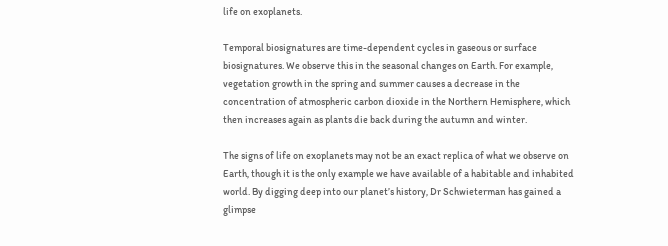life on exoplanets.

Temporal biosignatures are time-dependent cycles in gaseous or surface biosignatures. We observe this in the seasonal changes on Earth. For example, vegetation growth in the spring and summer causes a decrease in the concentration of atmospheric carbon dioxide in the Northern Hemisphere, which then increases again as plants die back during the autumn and winter.

The signs of life on exoplanets may not be an exact replica of what we observe on Earth, though it is the only example we have available of a habitable and inhabited world. By digging deep into our planet’s history, Dr Schwieterman has gained a glimpse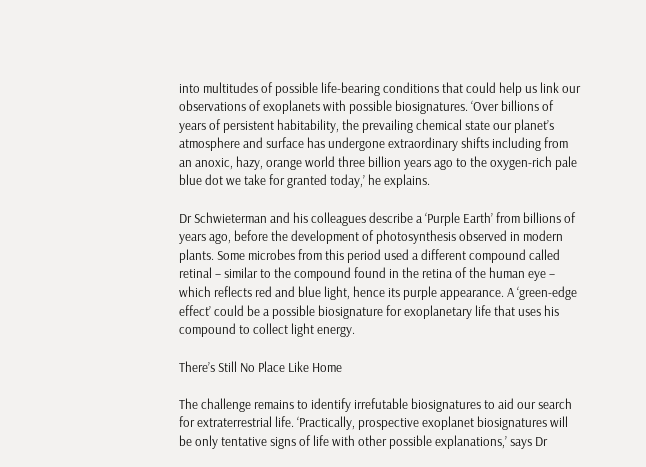into multitudes of possible life-bearing conditions that could help us link our observations of exoplanets with possible biosignatures. ‘Over billions of years of persistent habitability, the prevailing chemical state our planet’s atmosphere and surface has undergone extraordinary shifts including from an anoxic, hazy, orange world three billion years ago to the oxygen-rich pale blue dot we take for granted today,’ he explains.

Dr Schwieterman and his colleagues describe a ‘Purple Earth’ from billions of years ago, before the development of photosynthesis observed in modern plants. Some microbes from this period used a different compound called retinal – similar to the compound found in the retina of the human eye – which reflects red and blue light, hence its purple appearance. A ‘green-edge effect’ could be a possible biosignature for exoplanetary life that uses his compound to collect light energy.

There’s Still No Place Like Home

The challenge remains to identify irrefutable biosignatures to aid our search for extraterrestrial life. ‘Practically, prospective exoplanet biosignatures will be only tentative signs of life with other possible explanations,’ says Dr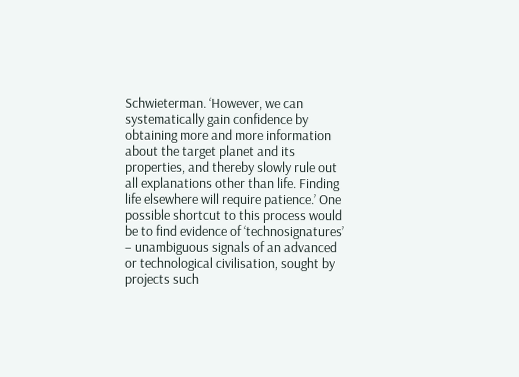Schwieterman. ‘However, we can systematically gain confidence by obtaining more and more information about the target planet and its properties, and thereby slowly rule out all explanations other than life. Finding life elsewhere will require patience.’ One possible shortcut to this process would be to find evidence of ‘technosignatures’ – unambiguous signals of an advanced or technological civilisation, sought by projects such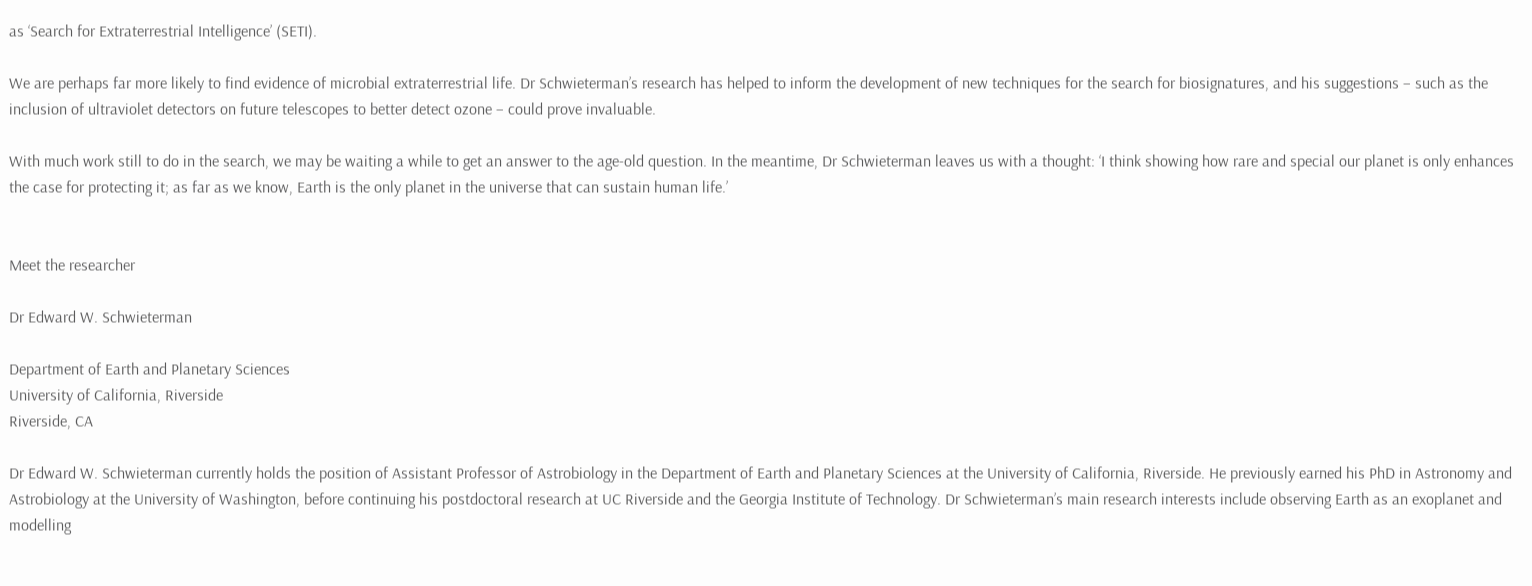as ‘Search for Extraterrestrial Intelligence’ (SETI).

We are perhaps far more likely to find evidence of microbial extraterrestrial life. Dr Schwieterman’s research has helped to inform the development of new techniques for the search for biosignatures, and his suggestions – such as the inclusion of ultraviolet detectors on future telescopes to better detect ozone – could prove invaluable.

With much work still to do in the search, we may be waiting a while to get an answer to the age-old question. In the meantime, Dr Schwieterman leaves us with a thought: ‘I think showing how rare and special our planet is only enhances the case for protecting it; as far as we know, Earth is the only planet in the universe that can sustain human life.’


Meet the researcher

Dr Edward W. Schwieterman

Department of Earth and Planetary Sciences
University of California, Riverside
Riverside, CA

Dr Edward W. Schwieterman currently holds the position of Assistant Professor of Astrobiology in the Department of Earth and Planetary Sciences at the University of California, Riverside. He previously earned his PhD in Astronomy and Astrobiology at the University of Washington, before continuing his postdoctoral research at UC Riverside and the Georgia Institute of Technology. Dr Schwieterman’s main research interests include observing Earth as an exoplanet and modelling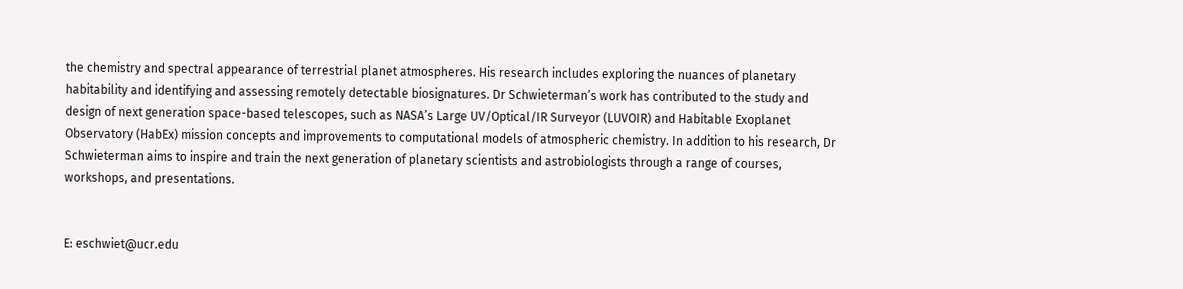the chemistry and spectral appearance of terrestrial planet atmospheres. His research includes exploring the nuances of planetary habitability and identifying and assessing remotely detectable biosignatures. Dr Schwieterman’s work has contributed to the study and design of next generation space-based telescopes, such as NASA’s Large UV/Optical/IR Surveyor (LUVOIR) and Habitable Exoplanet Observatory (HabEx) mission concepts and improvements to computational models of atmospheric chemistry. In addition to his research, Dr Schwieterman aims to inspire and train the next generation of planetary scientists and astrobiologists through a range of courses, workshops, and presentations.


E: eschwiet@ucr.edu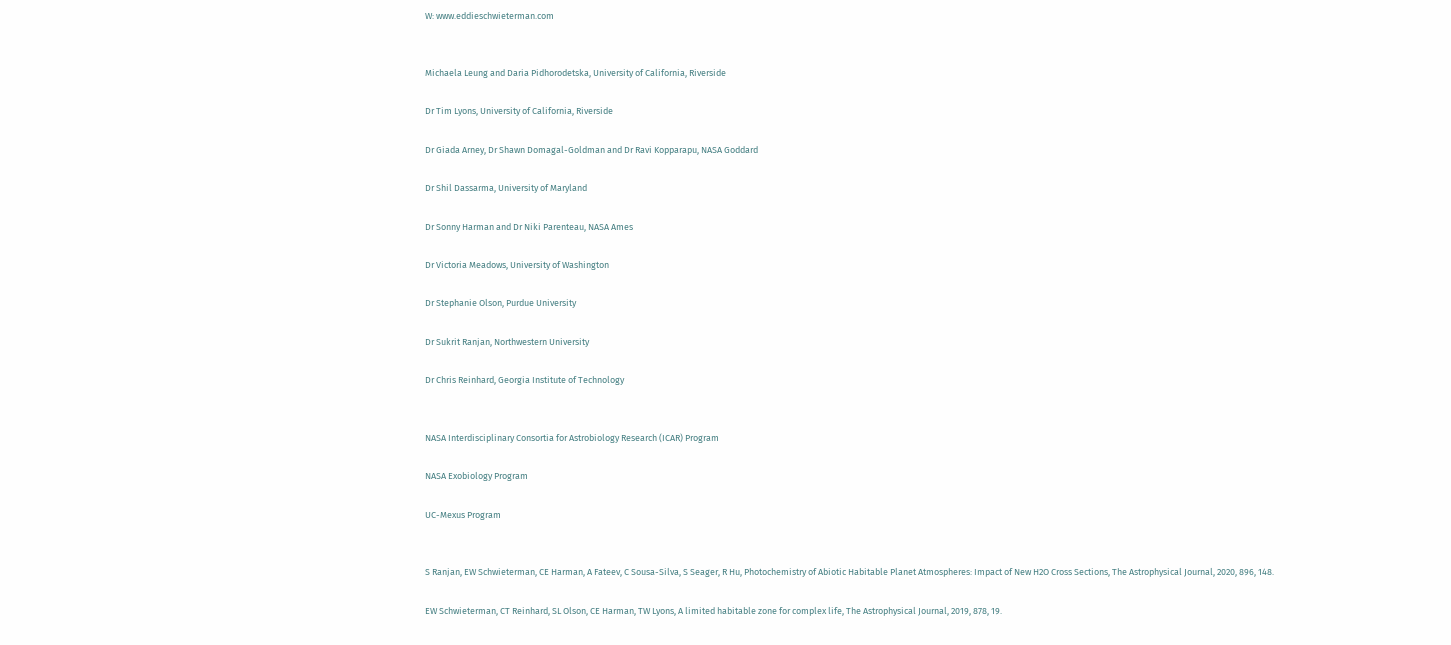W: www.eddieschwieterman.com


Michaela Leung and Daria Pidhorodetska, University of California, Riverside

Dr Tim Lyons, University of California, Riverside

Dr Giada Arney, Dr Shawn Domagal-Goldman and Dr Ravi Kopparapu, NASA Goddard

Dr Shil Dassarma, University of Maryland

Dr Sonny Harman and Dr Niki Parenteau, NASA Ames

Dr Victoria Meadows, University of Washington

Dr Stephanie Olson, Purdue University

Dr Sukrit Ranjan, Northwestern University

Dr Chris Reinhard, Georgia Institute of Technology


NASA Interdisciplinary Consortia for Astrobiology Research (ICAR) Program

NASA Exobiology Program

UC-Mexus Program


S Ranjan, EW Schwieterman, CE Harman, A Fateev, C Sousa-Silva, S Seager, R Hu, Photochemistry of Abiotic Habitable Planet Atmospheres: Impact of New H2O Cross Sections, The Astrophysical Journal, 2020, 896, 148.

EW Schwieterman, CT Reinhard, SL Olson, CE Harman, TW Lyons, A limited habitable zone for complex life, The Astrophysical Journal, 2019, 878, 19.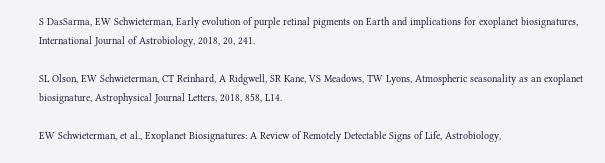S DasSarma, EW Schwieterman, Early evolution of purple retinal pigments on Earth and implications for exoplanet biosignatures, International Journal of Astrobiology, 2018, 20, 241.

SL Olson, EW Schwieterman, CT Reinhard, A Ridgwell, SR Kane, VS Meadows, TW Lyons, Atmospheric seasonality as an exoplanet biosignature, Astrophysical Journal Letters, 2018, 858, L14.

EW Schwieterman, et al., Exoplanet Biosignatures: A Review of Remotely Detectable Signs of Life, Astrobiology,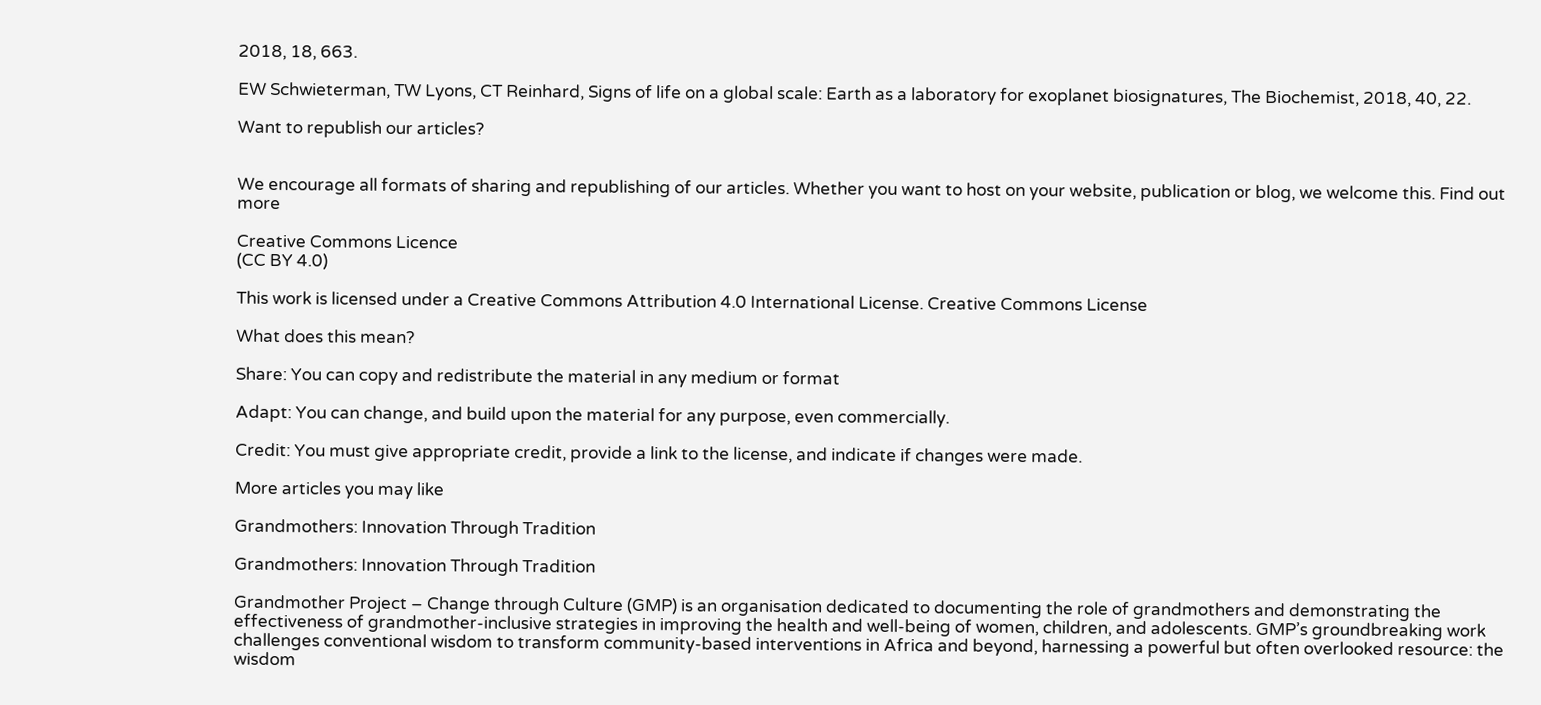2018, 18, 663.

EW Schwieterman, TW Lyons, CT Reinhard, Signs of life on a global scale: Earth as a laboratory for exoplanet biosignatures, The Biochemist, 2018, 40, 22.

Want to republish our articles?


We encourage all formats of sharing and republishing of our articles. Whether you want to host on your website, publication or blog, we welcome this. Find out more

Creative Commons Licence
(CC BY 4.0)

This work is licensed under a Creative Commons Attribution 4.0 International License. Creative Commons License

What does this mean?

Share: You can copy and redistribute the material in any medium or format

Adapt: You can change, and build upon the material for any purpose, even commercially.

Credit: You must give appropriate credit, provide a link to the license, and indicate if changes were made.

More articles you may like

Grandmothers: Innovation Through Tradition

Grandmothers: Innovation Through Tradition

Grandmother Project – Change through Culture (GMP) is an organisation dedicated to documenting the role of grandmothers and demonstrating the effectiveness of grandmother-inclusive strategies in improving the health and well-being of women, children, and adolescents. GMP’s groundbreaking work challenges conventional wisdom to transform community-based interventions in Africa and beyond, harnessing a powerful but often overlooked resource: the wisdom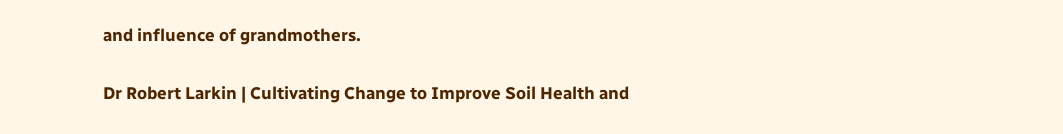and influence of grandmothers.

Dr Robert Larkin | Cultivating Change to Improve Soil Health and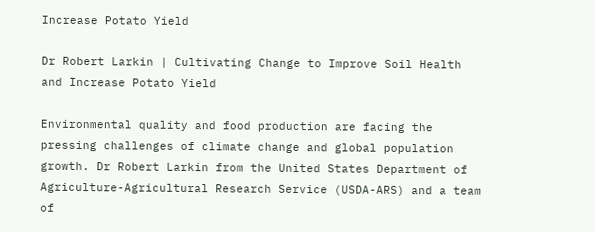Increase Potato Yield

Dr Robert Larkin | Cultivating Change to Improve Soil Health and Increase Potato Yield

Environmental quality and food production are facing the pressing challenges of climate change and global population growth. Dr Robert Larkin from the United States Department of Agriculture-Agricultural Research Service (USDA-ARS) and a team of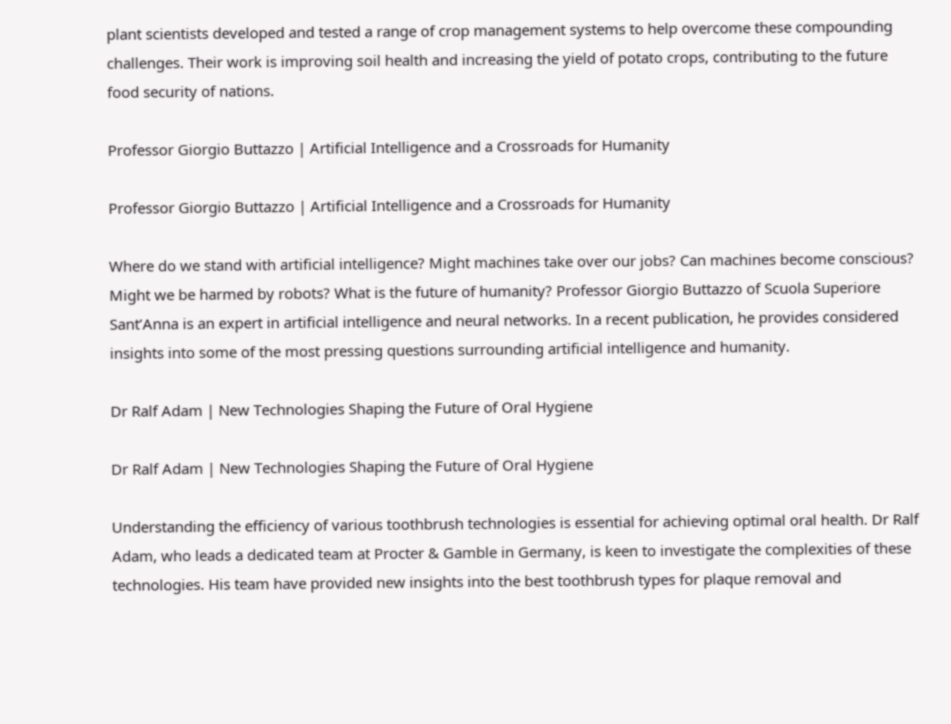plant scientists developed and tested a range of crop management systems to help overcome these compounding challenges. Their work is improving soil health and increasing the yield of potato crops, contributing to the future food security of nations.

Professor Giorgio Buttazzo | Artificial Intelligence and a Crossroads for Humanity

Professor Giorgio Buttazzo | Artificial Intelligence and a Crossroads for Humanity

Where do we stand with artificial intelligence? Might machines take over our jobs? Can machines become conscious? Might we be harmed by robots? What is the future of humanity? Professor Giorgio Buttazzo of Scuola Superiore Sant’Anna is an expert in artificial intelligence and neural networks. In a recent publication, he provides considered insights into some of the most pressing questions surrounding artificial intelligence and humanity.

Dr Ralf Adam | New Technologies Shaping the Future of Oral Hygiene

Dr Ralf Adam | New Technologies Shaping the Future of Oral Hygiene

Understanding the efficiency of various toothbrush technologies is essential for achieving optimal oral health. Dr Ralf Adam, who leads a dedicated team at Procter & Gamble in Germany, is keen to investigate the complexities of these technologies. His team have provided new insights into the best toothbrush types for plaque removal and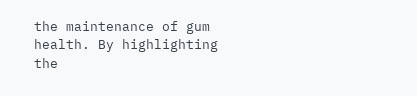the maintenance of gum health. By highlighting the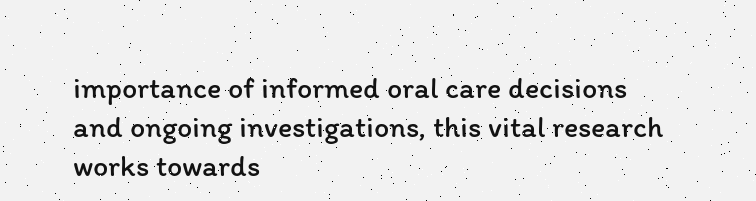importance of informed oral care decisions and ongoing investigations, this vital research works towards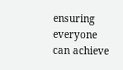ensuring everyone can achieve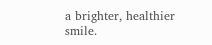a brighter, healthier smile.